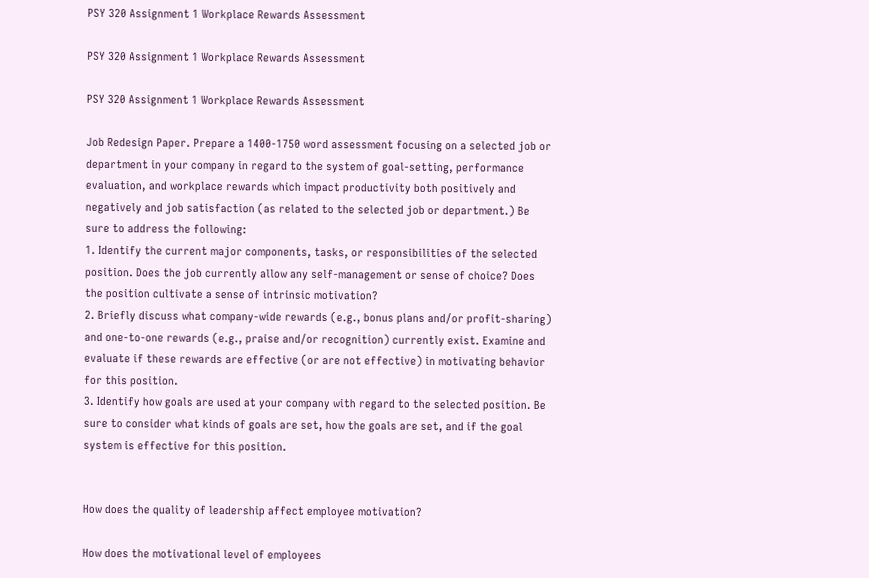PSY 320 Assignment 1 Workplace Rewards Assessment

PSY 320 Assignment 1 Workplace Rewards Assessment

PSY 320 Assignment 1 Workplace Rewards Assessment

Job Redesign Paper. Prepare a 1400-1750 word assessment focusing on a selected job or department in your company in regard to the system of goal-setting, performance evaluation, and workplace rewards which impact productivity both positively and negatively and job satisfaction (as related to the selected job or department.) Be sure to address the following:
1. Identify the current major components, tasks, or responsibilities of the selected position. Does the job currently allow any self-management or sense of choice? Does the position cultivate a sense of intrinsic motivation?
2. Briefly discuss what company-wide rewards (e.g., bonus plans and/or profit-sharing) and one-to-one rewards (e.g., praise and/or recognition) currently exist. Examine and evaluate if these rewards are effective (or are not effective) in motivating behavior for this position.
3. Identify how goals are used at your company with regard to the selected position. Be sure to consider what kinds of goals are set, how the goals are set, and if the goal system is effective for this position.


How does the quality of leadership affect employee motivation?

How does the motivational level of employees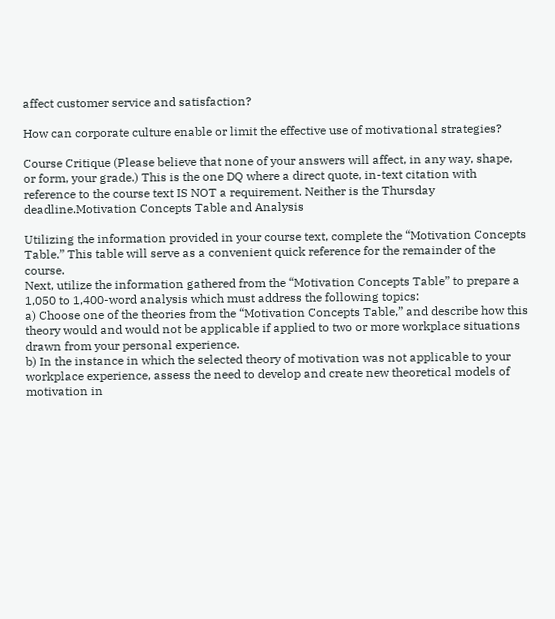affect customer service and satisfaction?

How can corporate culture enable or limit the effective use of motivational strategies?

Course Critique (Please believe that none of your answers will affect, in any way, shape, or form, your grade.) This is the one DQ where a direct quote, in-text citation with reference to the course text IS NOT a requirement. Neither is the Thursday deadline.Motivation Concepts Table and Analysis

Utilizing the information provided in your course text, complete the “Motivation Concepts Table.” This table will serve as a convenient quick reference for the remainder of the course.
Next, utilize the information gathered from the “Motivation Concepts Table” to prepare a 1,050 to 1,400-word analysis which must address the following topics:
a) Choose one of the theories from the “Motivation Concepts Table,” and describe how this theory would and would not be applicable if applied to two or more workplace situations drawn from your personal experience.
b) In the instance in which the selected theory of motivation was not applicable to your workplace experience, assess the need to develop and create new theoretical models of motivation in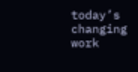today’s changing work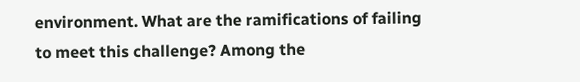environment. What are the ramifications of failing to meet this challenge? Among the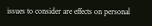issues to consider are effects on personal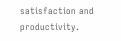satisfaction and productivity.